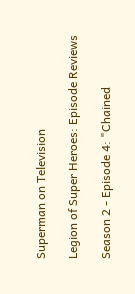Superman on Television

Legion of Super Heroes: Episode Reviews

Season 2 - Episode 4: "Chained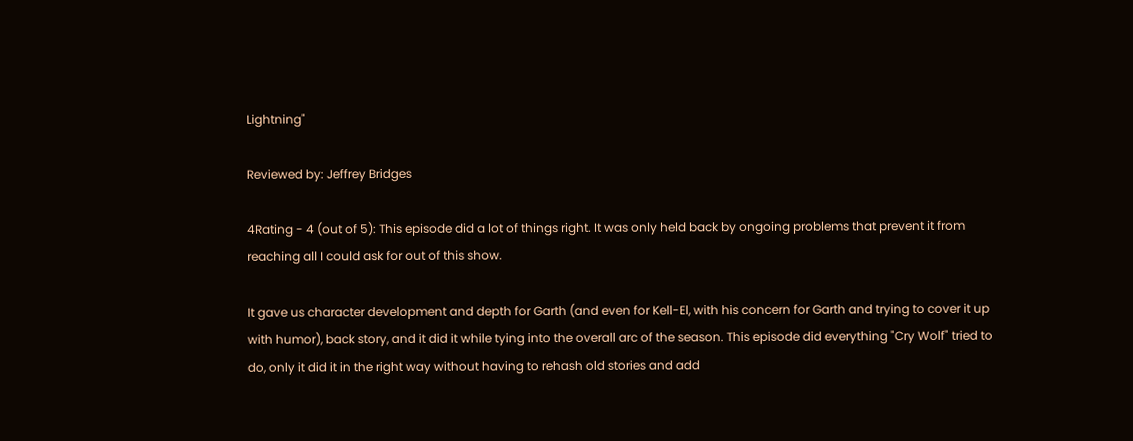Lightning"

Reviewed by: Jeffrey Bridges

4Rating - 4 (out of 5): This episode did a lot of things right. It was only held back by ongoing problems that prevent it from reaching all I could ask for out of this show.

It gave us character development and depth for Garth (and even for Kell-El, with his concern for Garth and trying to cover it up with humor), back story, and it did it while tying into the overall arc of the season. This episode did everything "Cry Wolf" tried to do, only it did it in the right way without having to rehash old stories and add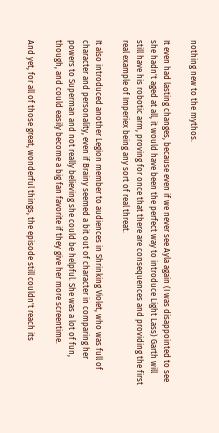nothing new to the mythos.

It even had lasting changes, because even if we never see Ayla again (I was disappointed to see she hadn't aged at all, it would have been the perfect way to introduce Light Lass) Garth will still have his robotic arm, proving for once that there are consequences and providing the first real example of Imperiex being any sort of real threat.

It also introduced another Legion member to audiences in Shrinking Violet, who was full of character and personality, even if Brainy seemed a bit out of character in comparing her powers to Superman and not really believing she could be helpful. She was a lot of fun, though, and could easily become a big fan favorite if they give her more screentime.

And yet, for all of those great, wonderful things, the episode still couldn't reach its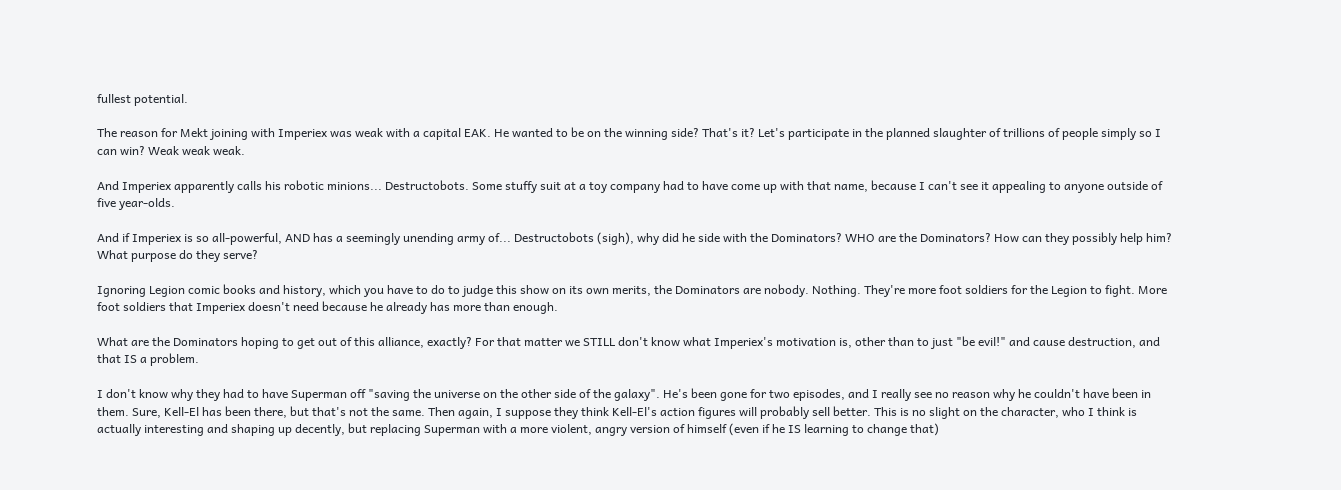fullest potential.

The reason for Mekt joining with Imperiex was weak with a capital EAK. He wanted to be on the winning side? That's it? Let's participate in the planned slaughter of trillions of people simply so I can win? Weak weak weak.

And Imperiex apparently calls his robotic minions... Destructobots. Some stuffy suit at a toy company had to have come up with that name, because I can't see it appealing to anyone outside of five year-olds.

And if Imperiex is so all-powerful, AND has a seemingly unending army of... Destructobots (sigh), why did he side with the Dominators? WHO are the Dominators? How can they possibly help him? What purpose do they serve?

Ignoring Legion comic books and history, which you have to do to judge this show on its own merits, the Dominators are nobody. Nothing. They're more foot soldiers for the Legion to fight. More foot soldiers that Imperiex doesn't need because he already has more than enough.

What are the Dominators hoping to get out of this alliance, exactly? For that matter we STILL don't know what Imperiex's motivation is, other than to just "be evil!" and cause destruction, and that IS a problem.

I don't know why they had to have Superman off "saving the universe on the other side of the galaxy". He's been gone for two episodes, and I really see no reason why he couldn't have been in them. Sure, Kell-El has been there, but that's not the same. Then again, I suppose they think Kell-El's action figures will probably sell better. This is no slight on the character, who I think is actually interesting and shaping up decently, but replacing Superman with a more violent, angry version of himself (even if he IS learning to change that)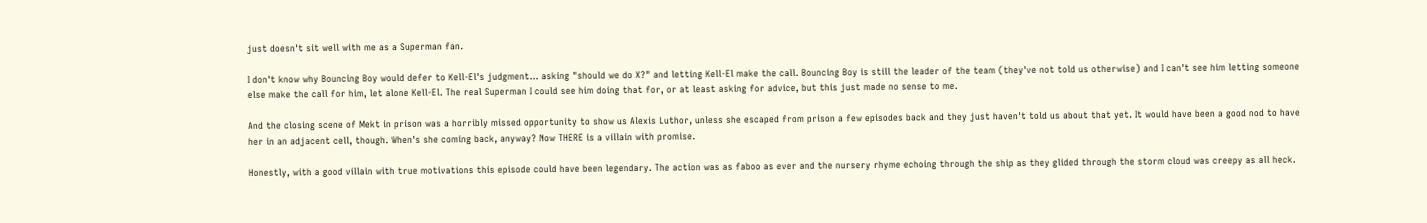just doesn't sit well with me as a Superman fan.

I don't know why Bouncing Boy would defer to Kell-El's judgment... asking "should we do X?" and letting Kell-El make the call. Bouncing Boy is still the leader of the team (they've not told us otherwise) and I can't see him letting someone else make the call for him, let alone Kell-El. The real Superman I could see him doing that for, or at least asking for advice, but this just made no sense to me.

And the closing scene of Mekt in prison was a horribly missed opportunity to show us Alexis Luthor, unless she escaped from prison a few episodes back and they just haven't told us about that yet. It would have been a good nod to have her in an adjacent cell, though. When's she coming back, anyway? Now THERE is a villain with promise.

Honestly, with a good villain with true motivations this episode could have been legendary. The action was as faboo as ever and the nursery rhyme echoing through the ship as they glided through the storm cloud was creepy as all heck.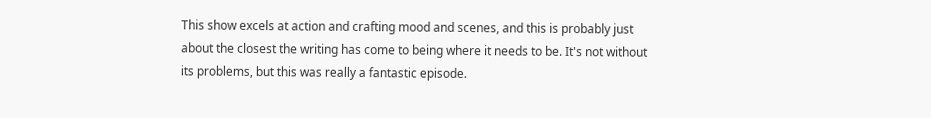This show excels at action and crafting mood and scenes, and this is probably just about the closest the writing has come to being where it needs to be. It's not without its problems, but this was really a fantastic episode.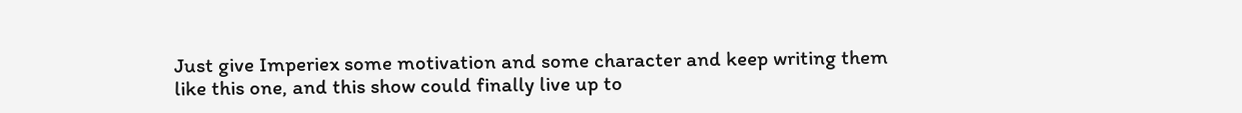Just give Imperiex some motivation and some character and keep writing them like this one, and this show could finally live up to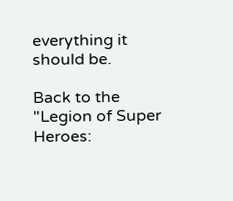everything it should be.

Back to the "Legion of Super Heroes: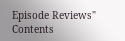Episode Reviews" Contents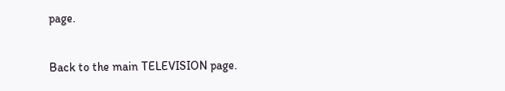page.

Back to the main TELEVISION page.